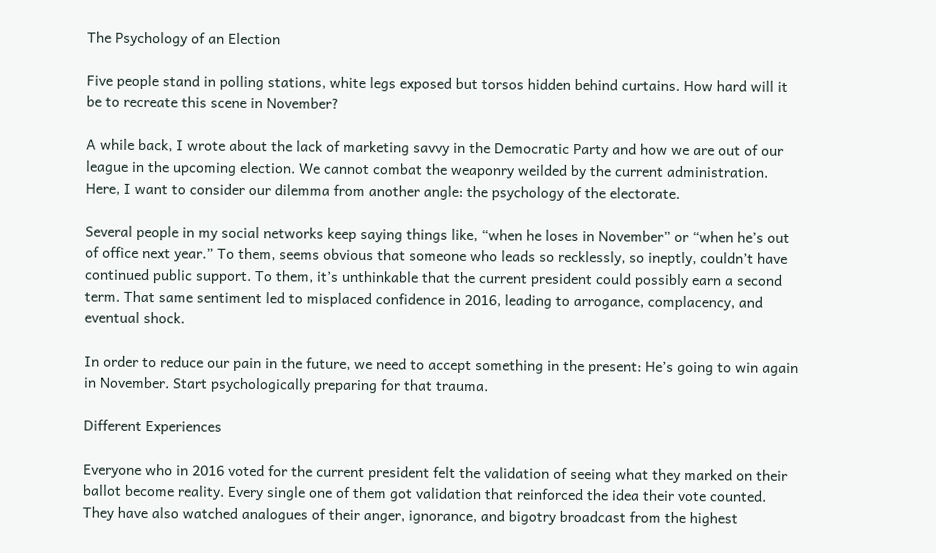The Psychology of an Election

Five people stand in polling stations, white legs exposed but torsos hidden behind curtains. How hard will it be to recreate this scene in November?

A while back, I wrote about the lack of marketing savvy in the Democratic Party and how we are out of our league in the upcoming election. We cannot combat the weaponry weilded by the current administration. Here, I want to consider our dilemma from another angle: the psychology of the electorate.

Several people in my social networks keep saying things like, “when he loses in November” or “when he’s out of office next year.” To them, seems obvious that someone who leads so recklessly, so ineptly, couldn’t have continued public support. To them, it’s unthinkable that the current president could possibly earn a second term. That same sentiment led to misplaced confidence in 2016, leading to arrogance, complacency, and eventual shock.

In order to reduce our pain in the future, we need to accept something in the present: He’s going to win again in November. Start psychologically preparing for that trauma.

Different Experiences

Everyone who in 2016 voted for the current president felt the validation of seeing what they marked on their ballot become reality. Every single one of them got validation that reinforced the idea their vote counted. They have also watched analogues of their anger, ignorance, and bigotry broadcast from the highest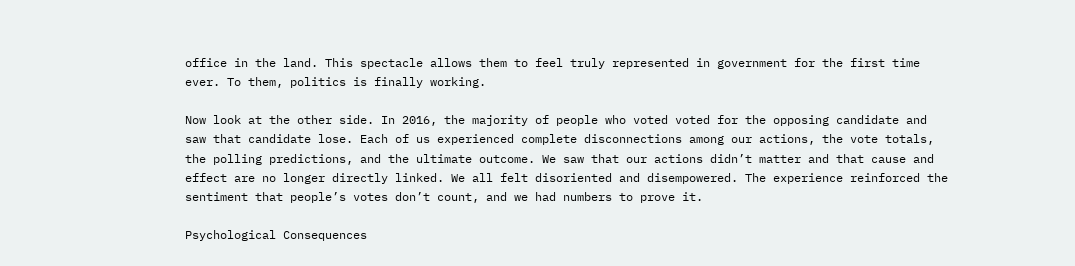office in the land. This spectacle allows them to feel truly represented in government for the first time ever. To them, politics is finally working.

Now look at the other side. In 2016, the majority of people who voted voted for the opposing candidate and saw that candidate lose. Each of us experienced complete disconnections among our actions, the vote totals, the polling predictions, and the ultimate outcome. We saw that our actions didn’t matter and that cause and effect are no longer directly linked. We all felt disoriented and disempowered. The experience reinforced the sentiment that people’s votes don’t count, and we had numbers to prove it.

Psychological Consequences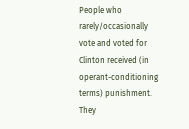People who rarely/occasionally vote and voted for Clinton received (in operant-conditioning terms) punishment. They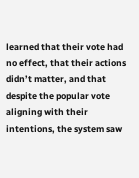learned that their vote had no effect, that their actions didn’t matter, and that despite the popular vote aligning with their intentions, the system saw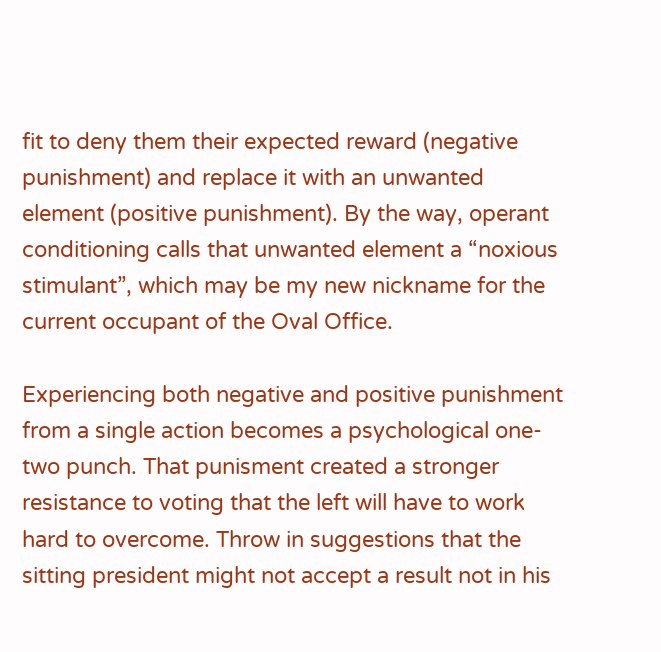fit to deny them their expected reward (negative punishment) and replace it with an unwanted element (positive punishment). By the way, operant conditioning calls that unwanted element a “noxious stimulant”, which may be my new nickname for the current occupant of the Oval Office.

Experiencing both negative and positive punishment from a single action becomes a psychological one-two punch. That punisment created a stronger resistance to voting that the left will have to work hard to overcome. Throw in suggestions that the sitting president might not accept a result not in his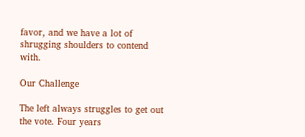favor, and we have a lot of shrugging shoulders to contend with.

Our Challenge

The left always struggles to get out the vote. Four years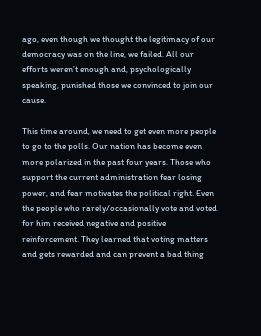ago, even though we thought the legitimacy of our democracy was on the line, we failed. All our efforts weren’t enough and, psychologically speaking, punished those we convinced to join our cause.

This time around, we need to get even more people to go to the polls. Our nation has become even more polarized in the past four years. Those who support the current administration fear losing power, and fear motivates the political right. Even the people who rarely/occasionally vote and voted for him received negative and positive reinforcement. They learned that voting matters and gets rewarded and can prevent a bad thing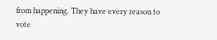from happening. They have every reason to vote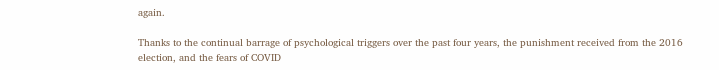again.

Thanks to the continual barrage of psychological triggers over the past four years, the punishment received from the 2016 election, and the fears of COVID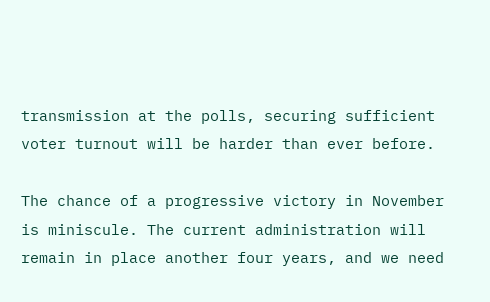transmission at the polls, securing sufficient voter turnout will be harder than ever before.

The chance of a progressive victory in November is miniscule. The current administration will remain in place another four years, and we need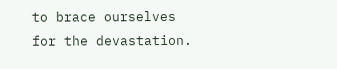to brace ourselves for the devastation.